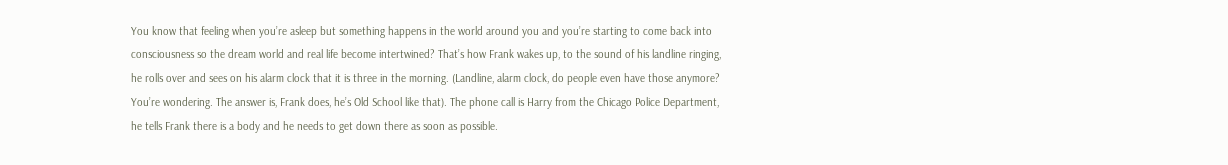You know that feeling when you’re asleep but something happens in the world around you and you’re starting to come back into consciousness so the dream world and real life become intertwined? That’s how Frank wakes up, to the sound of his landline ringing, he rolls over and sees on his alarm clock that it is three in the morning. (Landline, alarm clock, do people even have those anymore? You’re wondering. The answer is, Frank does, he’s Old School like that). The phone call is Harry from the Chicago Police Department, he tells Frank there is a body and he needs to get down there as soon as possible.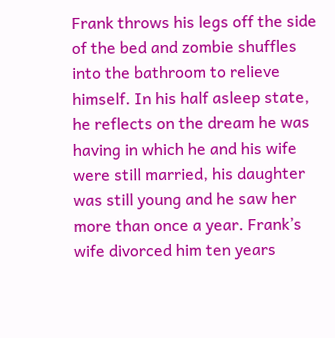Frank throws his legs off the side of the bed and zombie shuffles into the bathroom to relieve himself. In his half asleep state, he reflects on the dream he was having in which he and his wife were still married, his daughter was still young and he saw her more than once a year. Frank’s wife divorced him ten years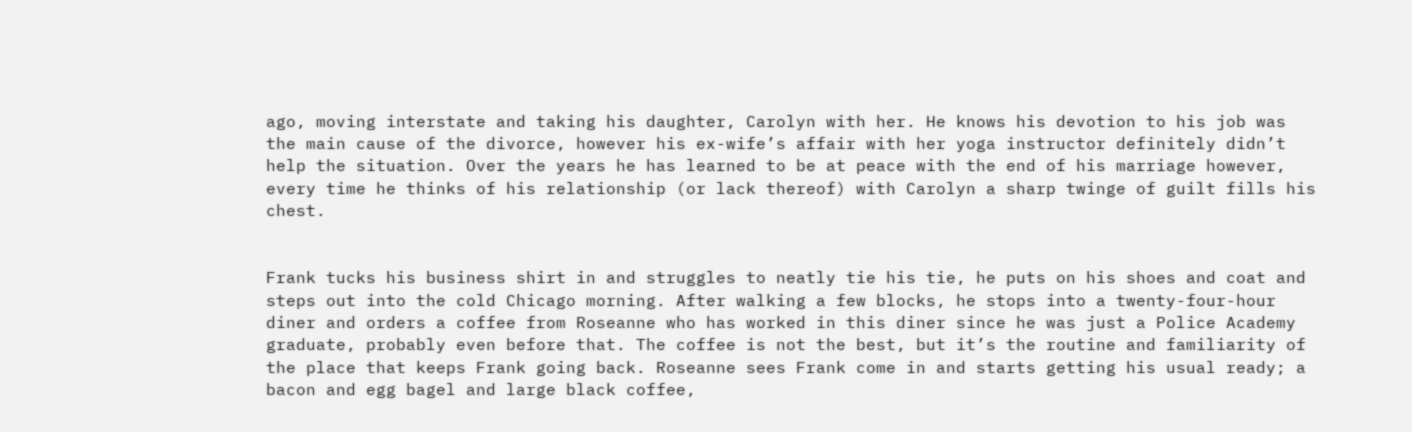ago, moving interstate and taking his daughter, Carolyn with her. He knows his devotion to his job was the main cause of the divorce, however his ex-wife’s affair with her yoga instructor definitely didn’t help the situation. Over the years he has learned to be at peace with the end of his marriage however, every time he thinks of his relationship (or lack thereof) with Carolyn a sharp twinge of guilt fills his chest.


Frank tucks his business shirt in and struggles to neatly tie his tie, he puts on his shoes and coat and steps out into the cold Chicago morning. After walking a few blocks, he stops into a twenty-four-hour diner and orders a coffee from Roseanne who has worked in this diner since he was just a Police Academy graduate, probably even before that. The coffee is not the best, but it’s the routine and familiarity of the place that keeps Frank going back. Roseanne sees Frank come in and starts getting his usual ready; a bacon and egg bagel and large black coffee,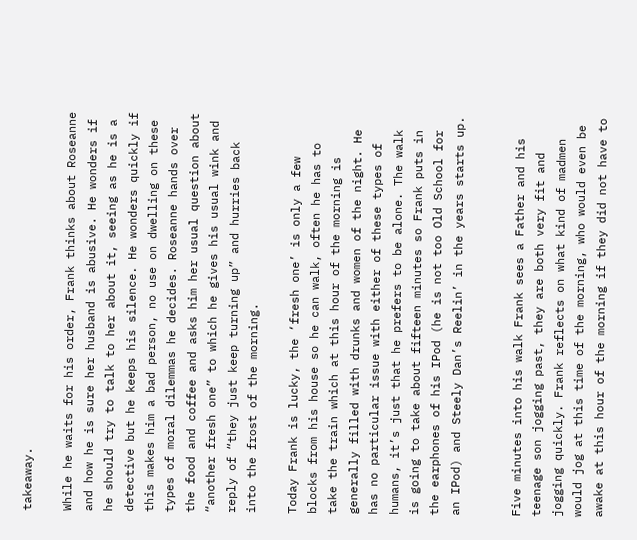takeaway.

While he waits for his order, Frank thinks about Roseanne and how he is sure her husband is abusive. He wonders if he should try to talk to her about it, seeing as he is a detective but he keeps his silence. He wonders quickly if this makes him a bad person, no use on dwelling on these types of moral dilemmas he decides. Roseanne hands over the food and coffee and asks him her usual question about “another fresh one” to which he gives his usual wink and reply of “they just keep turning up” and hurries back into the frost of the morning.

Today Frank is lucky, the ‘fresh one’ is only a few blocks from his house so he can walk, often he has to take the train which at this hour of the morning is generally filled with drunks and women of the night. He has no particular issue with either of these types of humans, it’s just that he prefers to be alone. The walk is going to take about fifteen minutes so Frank puts in the earphones of his IPod (he is not too Old School for an IPod) and Steely Dan’s Reelin’ in the years starts up.


Five minutes into his walk Frank sees a Father and his teenage son jogging past, they are both very fit and jogging quickly. Frank reflects on what kind of madmen would jog at this time of the morning, who would even be awake at this hour of the morning if they did not have to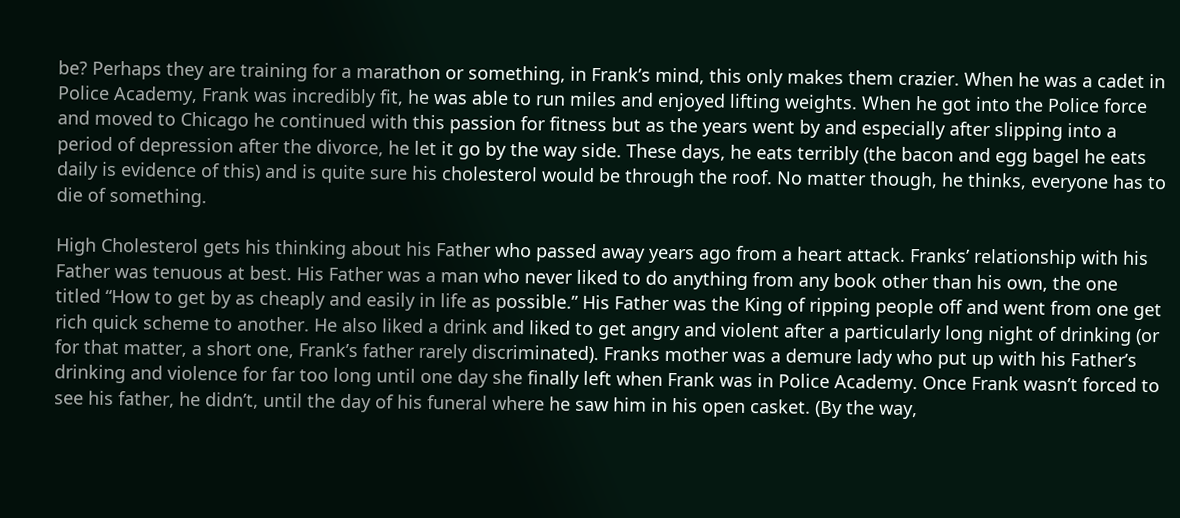be? Perhaps they are training for a marathon or something, in Frank’s mind, this only makes them crazier. When he was a cadet in Police Academy, Frank was incredibly fit, he was able to run miles and enjoyed lifting weights. When he got into the Police force and moved to Chicago he continued with this passion for fitness but as the years went by and especially after slipping into a period of depression after the divorce, he let it go by the way side. These days, he eats terribly (the bacon and egg bagel he eats daily is evidence of this) and is quite sure his cholesterol would be through the roof. No matter though, he thinks, everyone has to die of something.

High Cholesterol gets his thinking about his Father who passed away years ago from a heart attack. Franks’ relationship with his Father was tenuous at best. His Father was a man who never liked to do anything from any book other than his own, the one titled “How to get by as cheaply and easily in life as possible.” His Father was the King of ripping people off and went from one get rich quick scheme to another. He also liked a drink and liked to get angry and violent after a particularly long night of drinking (or for that matter, a short one, Frank’s father rarely discriminated). Franks mother was a demure lady who put up with his Father’s drinking and violence for far too long until one day she finally left when Frank was in Police Academy. Once Frank wasn’t forced to see his father, he didn’t, until the day of his funeral where he saw him in his open casket. (By the way,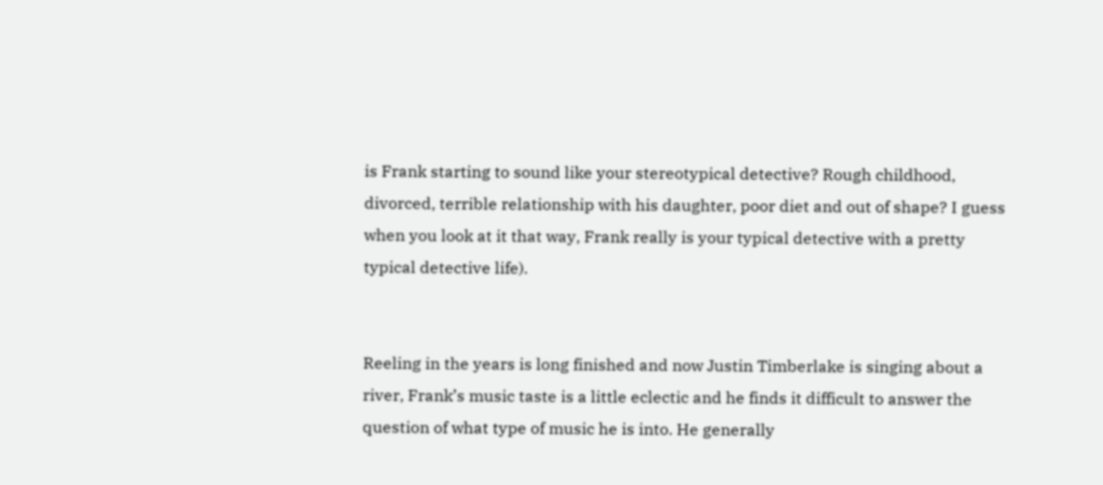is Frank starting to sound like your stereotypical detective? Rough childhood, divorced, terrible relationship with his daughter, poor diet and out of shape? I guess when you look at it that way, Frank really is your typical detective with a pretty typical detective life).


Reeling in the years is long finished and now Justin Timberlake is singing about a river, Frank’s music taste is a little eclectic and he finds it difficult to answer the question of what type of music he is into. He generally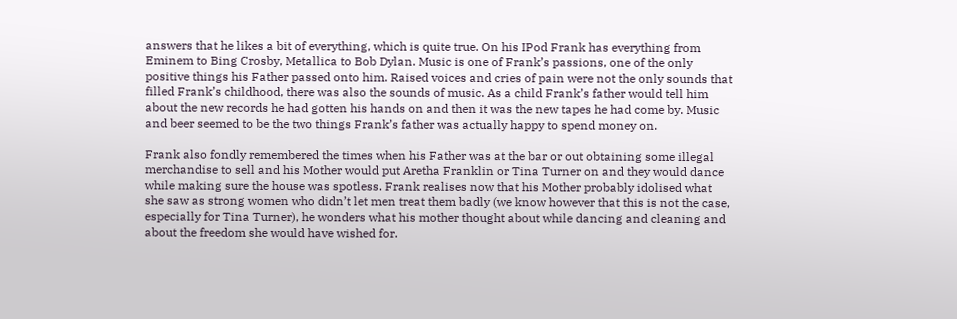answers that he likes a bit of everything, which is quite true. On his IPod Frank has everything from Eminem to Bing Crosby, Metallica to Bob Dylan. Music is one of Frank’s passions, one of the only positive things his Father passed onto him. Raised voices and cries of pain were not the only sounds that filled Frank’s childhood, there was also the sounds of music. As a child Frank’s father would tell him about the new records he had gotten his hands on and then it was the new tapes he had come by. Music and beer seemed to be the two things Frank’s father was actually happy to spend money on.

Frank also fondly remembered the times when his Father was at the bar or out obtaining some illegal merchandise to sell and his Mother would put Aretha Franklin or Tina Turner on and they would dance while making sure the house was spotless. Frank realises now that his Mother probably idolised what she saw as strong women who didn’t let men treat them badly (we know however that this is not the case, especially for Tina Turner), he wonders what his mother thought about while dancing and cleaning and about the freedom she would have wished for.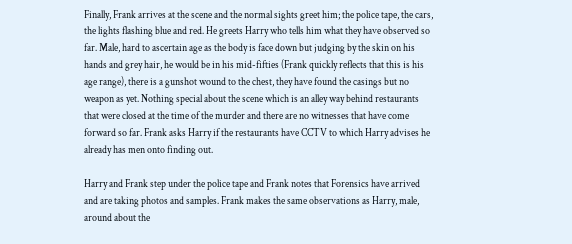Finally, Frank arrives at the scene and the normal sights greet him; the police tape, the cars, the lights flashing blue and red. He greets Harry who tells him what they have observed so far. Male, hard to ascertain age as the body is face down but judging by the skin on his hands and grey hair, he would be in his mid-fifties (Frank quickly reflects that this is his age range), there is a gunshot wound to the chest, they have found the casings but no weapon as yet. Nothing special about the scene which is an alley way behind restaurants that were closed at the time of the murder and there are no witnesses that have come forward so far. Frank asks Harry if the restaurants have CCTV to which Harry advises he already has men onto finding out.

Harry and Frank step under the police tape and Frank notes that Forensics have arrived and are taking photos and samples. Frank makes the same observations as Harry, male, around about the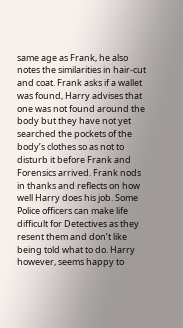same age as Frank, he also notes the similarities in hair-cut and coat. Frank asks if a wallet was found, Harry advises that one was not found around the body but they have not yet searched the pockets of the body’s clothes so as not to disturb it before Frank and Forensics arrived. Frank nods in thanks and reflects on how well Harry does his job. Some Police officers can make life difficult for Detectives as they resent them and don’t like being told what to do. Harry however, seems happy to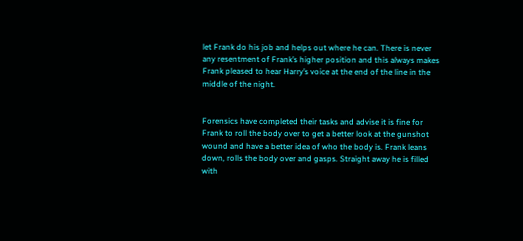let Frank do his job and helps out where he can. There is never any resentment of Frank’s higher position and this always makes Frank pleased to hear Harry’s voice at the end of the line in the middle of the night.


Forensics have completed their tasks and advise it is fine for Frank to roll the body over to get a better look at the gunshot wound and have a better idea of who the body is. Frank leans down, rolls the body over and gasps. Straight away he is filled with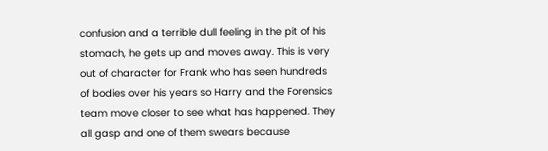confusion and a terrible dull feeling in the pit of his stomach, he gets up and moves away. This is very out of character for Frank who has seen hundreds of bodies over his years so Harry and the Forensics team move closer to see what has happened. They all gasp and one of them swears because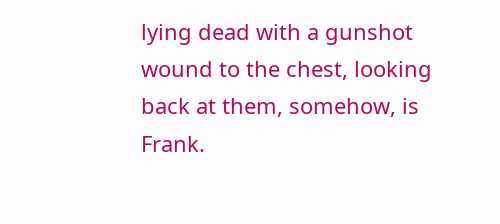lying dead with a gunshot wound to the chest, looking back at them, somehow, is Frank.